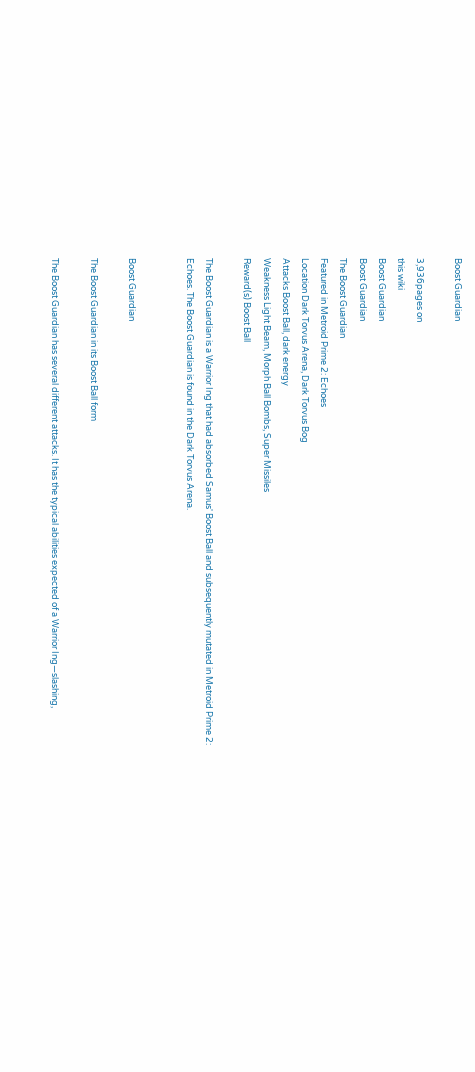Boost Guardian

3,936pages on
this wiki
Boost Guardian
Boost Guardian
The Boost Guardian
Featured in Metroid Prime 2: Echoes
Location Dark Torvus Arena, Dark Torvus Bog
Attacks Boost Ball, dark energy
Weakness Light Beam, Morph Ball Bombs, Super Missiles
Reward(s) Boost Ball

The Boost Guardian is a Warrior Ing that had absorbed Samus' Boost Ball and subsequently mutated in Metroid Prime 2: Echoes. The Boost Guardian is found in the Dark Torvus Arena.


Boost Guardian

The Boost Guardian in its Boost Ball form

The Boost Guardian has several different attacks. It has the typical abilities expected of a Warrior Ing—slashing,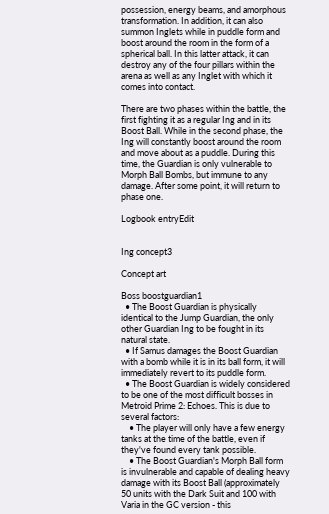possession, energy beams, and amorphous transformation. In addition, it can also summon Inglets while in puddle form and boost around the room in the form of a spherical ball. In this latter attack, it can destroy any of the four pillars within the arena as well as any Inglet with which it comes into contact.

There are two phases within the battle, the first fighting it as a regular Ing and in its Boost Ball. While in the second phase, the Ing will constantly boost around the room and move about as a puddle. During this time, the Guardian is only vulnerable to Morph Ball Bombs, but immune to any damage. After some point, it will return to phase one.

Logbook entryEdit


Ing concept3

Concept art

Boss boostguardian1
  • The Boost Guardian is physically identical to the Jump Guardian, the only other Guardian Ing to be fought in its natural state.
  • If Samus damages the Boost Guardian with a bomb while it is in its ball form, it will immediately revert to its puddle form.
  • The Boost Guardian is widely considered to be one of the most difficult bosses in Metroid Prime 2: Echoes. This is due to several factors:
    • The player will only have a few energy tanks at the time of the battle, even if they've found every tank possible.
    • The Boost Guardian's Morph Ball form is invulnerable and capable of dealing heavy damage with its Boost Ball (approximately 50 units with the Dark Suit and 100 with Varia in the GC version - this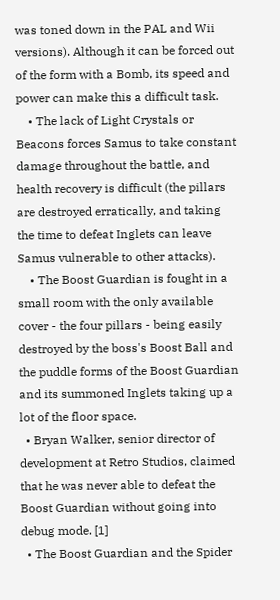was toned down in the PAL and Wii versions). Although it can be forced out of the form with a Bomb, its speed and power can make this a difficult task.
    • The lack of Light Crystals or Beacons forces Samus to take constant damage throughout the battle, and health recovery is difficult (the pillars are destroyed erratically, and taking the time to defeat Inglets can leave Samus vulnerable to other attacks).
    • The Boost Guardian is fought in a small room with the only available cover - the four pillars - being easily destroyed by the boss's Boost Ball and the puddle forms of the Boost Guardian and its summoned Inglets taking up a lot of the floor space.
  • Bryan Walker, senior director of development at Retro Studios, claimed that he was never able to defeat the Boost Guardian without going into debug mode. [1]
  • The Boost Guardian and the Spider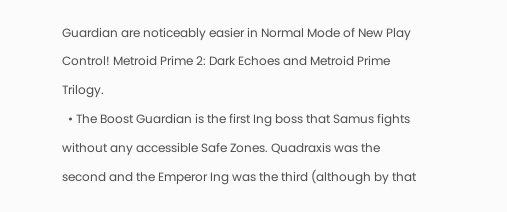Guardian are noticeably easier in Normal Mode of New Play Control! Metroid Prime 2: Dark Echoes and Metroid Prime Trilogy.
  • The Boost Guardian is the first Ing boss that Samus fights without any accessible Safe Zones. Quadraxis was the second and the Emperor Ing was the third (although by that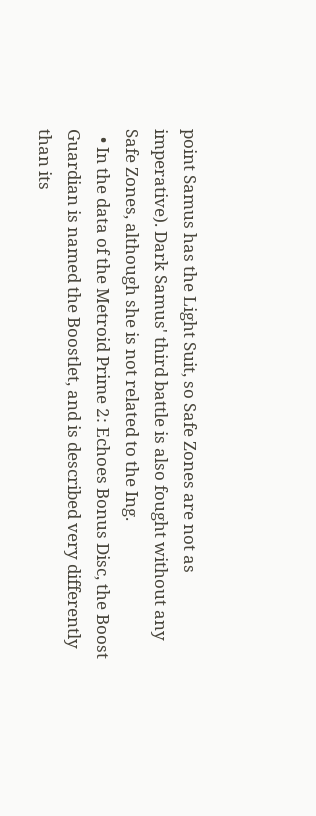point Samus has the Light Suit, so Safe Zones are not as imperative). Dark Samus' third battle is also fought without any Safe Zones, although she is not related to the Ing.
  • In the data of the Metroid Prime 2: Echoes Bonus Disc, the Boost Guardian is named the Boostlet, and is described very differently than its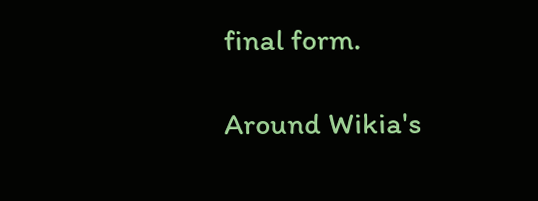final form.

Around Wikia's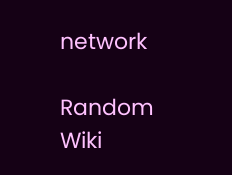network

Random Wiki